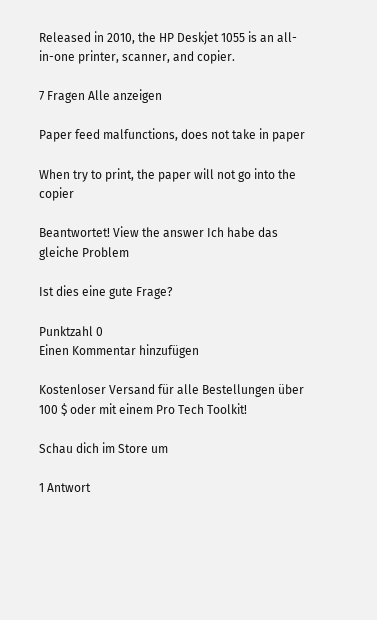Released in 2010, the HP Deskjet 1055 is an all-in-one printer, scanner, and copier.

7 Fragen Alle anzeigen

Paper feed malfunctions, does not take in paper

When try to print, the paper will not go into the copier

Beantwortet! View the answer Ich habe das gleiche Problem

Ist dies eine gute Frage?

Punktzahl 0
Einen Kommentar hinzufügen

Kostenloser Versand für alle Bestellungen über 100 $ oder mit einem Pro Tech Toolkit!

Schau dich im Store um

1 Antwort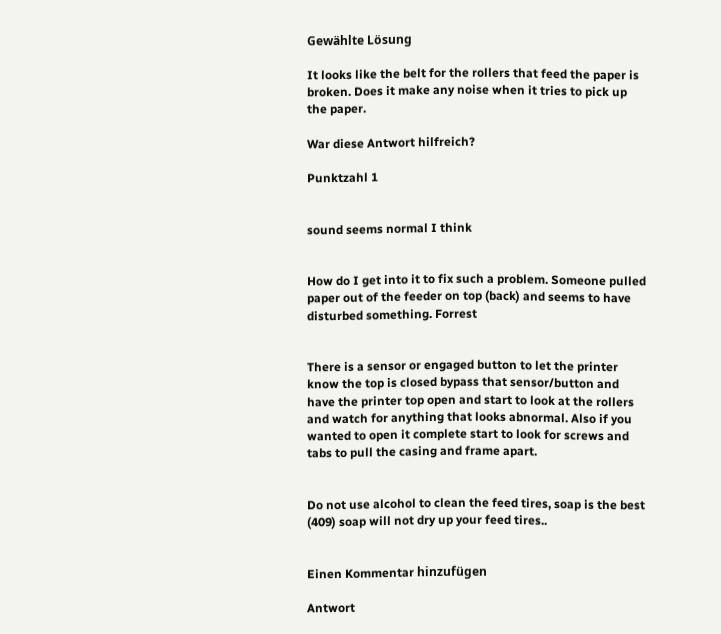Gewählte Lösung

It looks like the belt for the rollers that feed the paper is broken. Does it make any noise when it tries to pick up the paper.

War diese Antwort hilfreich?

Punktzahl 1


sound seems normal I think


How do I get into it to fix such a problem. Someone pulled paper out of the feeder on top (back) and seems to have disturbed something. Forrest


There is a sensor or engaged button to let the printer know the top is closed bypass that sensor/button and have the printer top open and start to look at the rollers and watch for anything that looks abnormal. Also if you wanted to open it complete start to look for screws and tabs to pull the casing and frame apart.


Do not use alcohol to clean the feed tires, soap is the best (409) soap will not dry up your feed tires..


Einen Kommentar hinzufügen

Antwort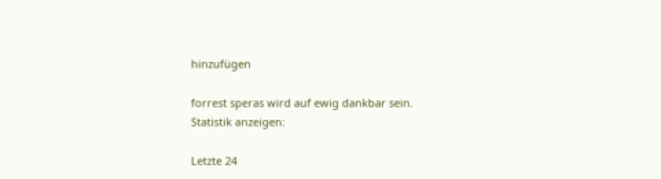hinzufügen

forrest speras wird auf ewig dankbar sein.
Statistik anzeigen:

Letzte 24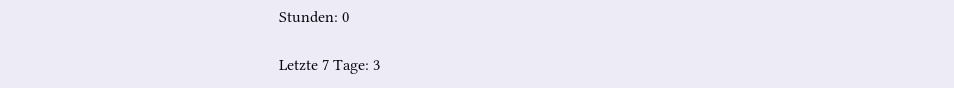Stunden: 0

Letzte 7 Tage: 3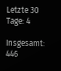Letzte 30 Tage: 4

Insgesamt: 446